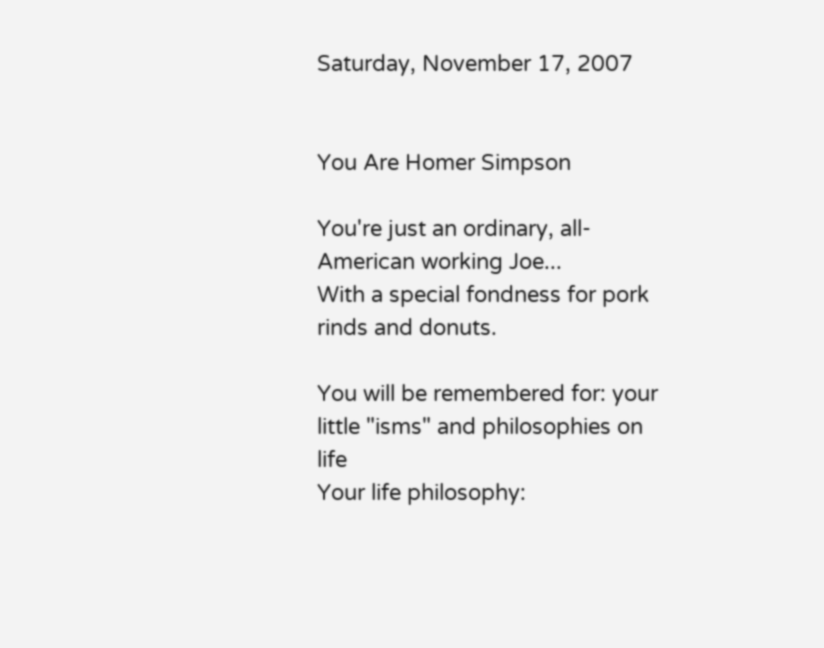Saturday, November 17, 2007


You Are Homer Simpson

You're just an ordinary, all-American working Joe...
With a special fondness for pork rinds and donuts.

You will be remembered for: your little "isms" and philosophies on life
Your life philosophy: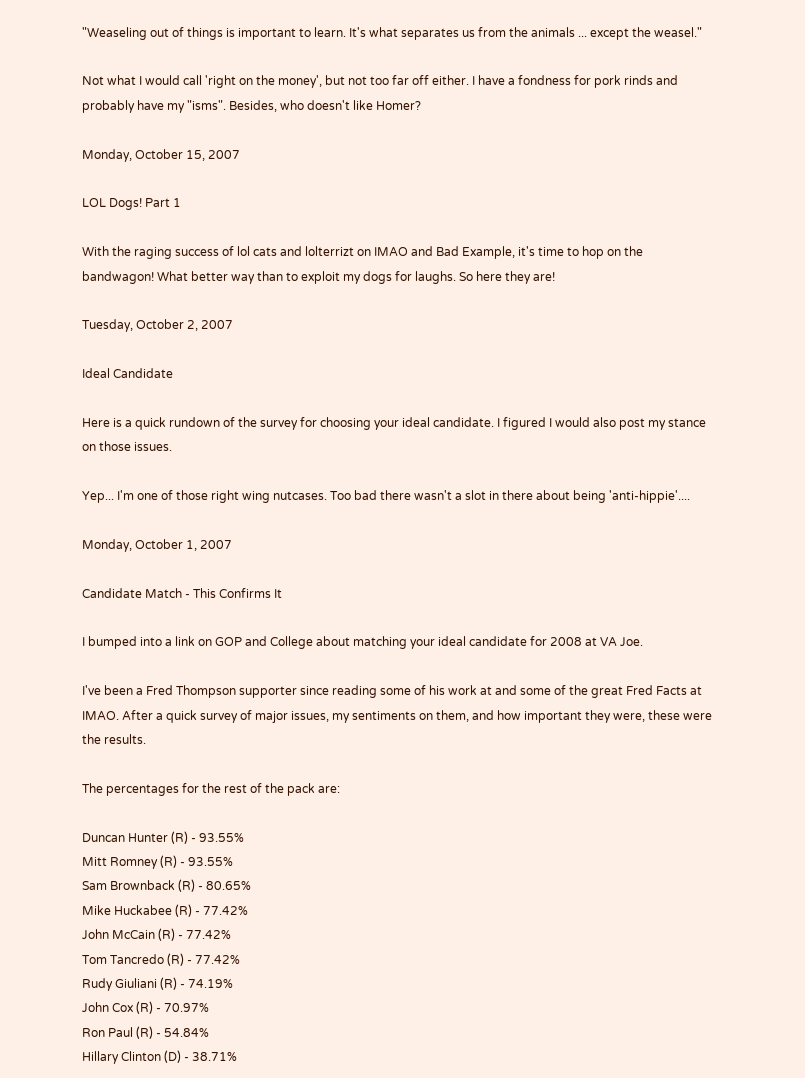"Weaseling out of things is important to learn. It's what separates us from the animals ... except the weasel."

Not what I would call 'right on the money', but not too far off either. I have a fondness for pork rinds and probably have my "isms". Besides, who doesn't like Homer?

Monday, October 15, 2007

LOL Dogs! Part 1

With the raging success of lol cats and lolterrizt on IMAO and Bad Example, it's time to hop on the bandwagon! What better way than to exploit my dogs for laughs. So here they are!

Tuesday, October 2, 2007

Ideal Candidate

Here is a quick rundown of the survey for choosing your ideal candidate. I figured I would also post my stance on those issues.

Yep... I'm one of those right wing nutcases. Too bad there wasn't a slot in there about being 'anti-hippie'....

Monday, October 1, 2007

Candidate Match - This Confirms It

I bumped into a link on GOP and College about matching your ideal candidate for 2008 at VA Joe.

I've been a Fred Thompson supporter since reading some of his work at and some of the great Fred Facts at IMAO. After a quick survey of major issues, my sentiments on them, and how important they were, these were the results.

The percentages for the rest of the pack are:

Duncan Hunter (R) - 93.55%
Mitt Romney (R) - 93.55%
Sam Brownback (R) - 80.65%
Mike Huckabee (R) - 77.42%
John McCain (R) - 77.42%
Tom Tancredo (R) - 77.42%
Rudy Giuliani (R) - 74.19%
John Cox (R) - 70.97%
Ron Paul (R) - 54.84%
Hillary Clinton (D) - 38.71%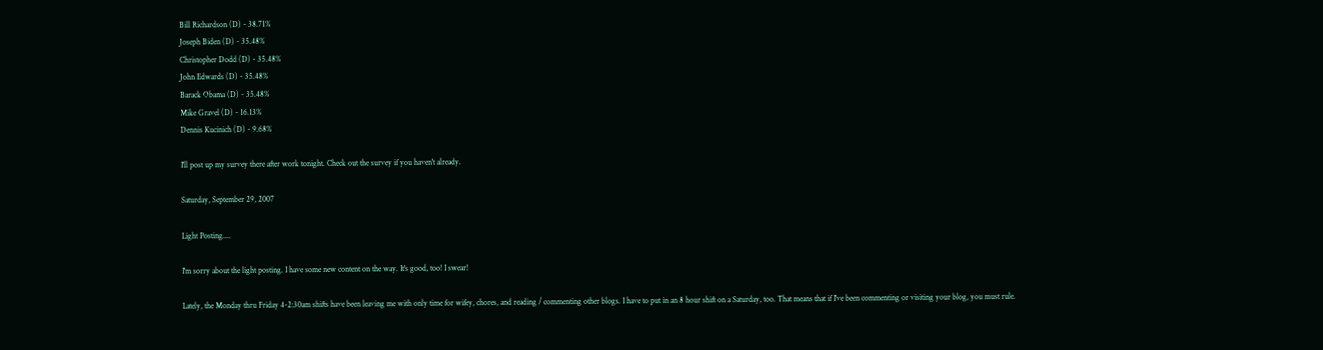Bill Richardson (D) - 38.71%
Joseph Biden (D) - 35.48%
Christopher Dodd (D) - 35.48%
John Edwards (D) - 35.48%
Barack Obama (D) - 35.48%
Mike Gravel (D) - 16.13%
Dennis Kucinich (D) - 9.68%

I'll post up my survey there after work tonight. Check out the survey if you haven't already.

Saturday, September 29, 2007

Light Posting....

I'm sorry about the light posting. I have some new content on the way. It's good, too! I swear!

Lately, the Monday thru Friday 4-2:30am shifts have been leaving me with only time for wifey, chores, and reading / commenting other blogs. I have to put in an 8 hour shift on a Saturday, too. That means that if I've been commenting or visiting your blog, you must rule.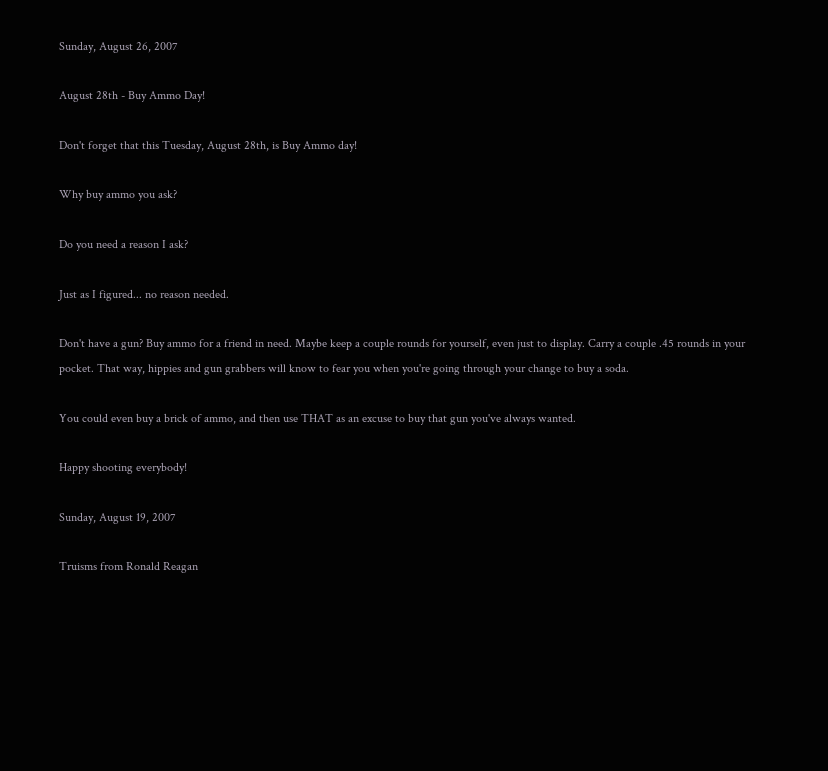Sunday, August 26, 2007

August 28th - Buy Ammo Day!

Don't forget that this Tuesday, August 28th, is Buy Ammo day!

Why buy ammo you ask?

Do you need a reason I ask?

Just as I figured... no reason needed.

Don't have a gun? Buy ammo for a friend in need. Maybe keep a couple rounds for yourself, even just to display. Carry a couple .45 rounds in your pocket. That way, hippies and gun grabbers will know to fear you when you're going through your change to buy a soda.

You could even buy a brick of ammo, and then use THAT as an excuse to buy that gun you've always wanted.

Happy shooting everybody!

Sunday, August 19, 2007

Truisms from Ronald Reagan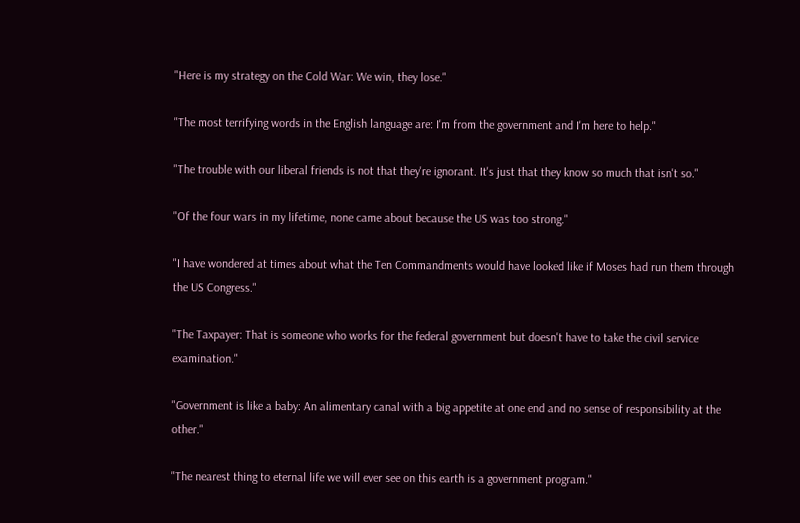"Here is my strategy on the Cold War: We win, they lose."

"The most terrifying words in the English language are: I'm from the government and I'm here to help."

"The trouble with our liberal friends is not that they're ignorant. It's just that they know so much that isn't so."

"Of the four wars in my lifetime, none came about because the US was too strong."

"I have wondered at times about what the Ten Commandments would have looked like if Moses had run them through the US Congress."

"The Taxpayer: That is someone who works for the federal government but doesn't have to take the civil service examination."

"Government is like a baby: An alimentary canal with a big appetite at one end and no sense of responsibility at the other."

"The nearest thing to eternal life we will ever see on this earth is a government program."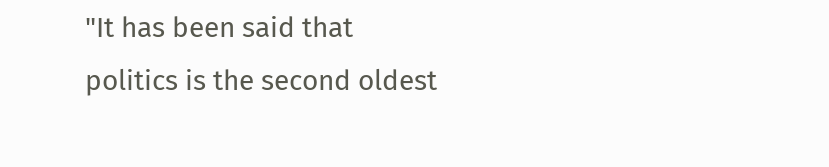"It has been said that politics is the second oldest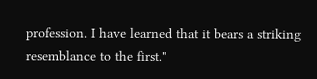profession. I have learned that it bears a striking resemblance to the first."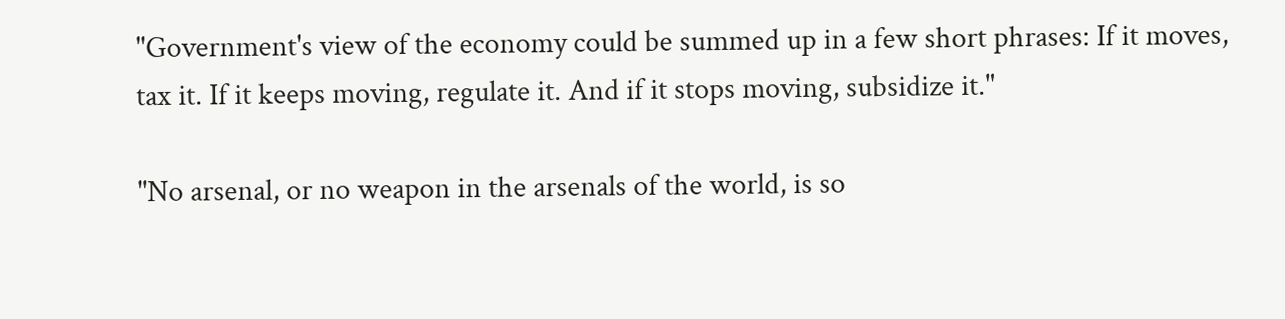"Government's view of the economy could be summed up in a few short phrases: If it moves, tax it. If it keeps moving, regulate it. And if it stops moving, subsidize it."

"No arsenal, or no weapon in the arsenals of the world, is so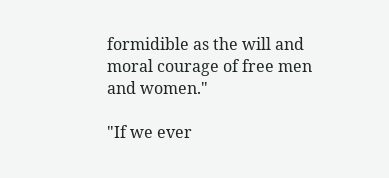formidible as the will and moral courage of free men and women."

"If we ever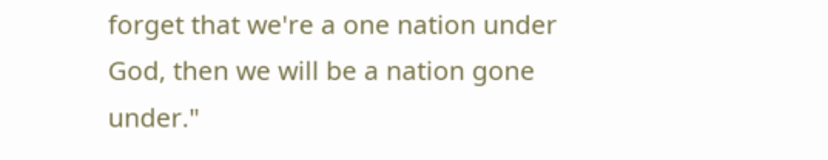forget that we're a one nation under God, then we will be a nation gone under."